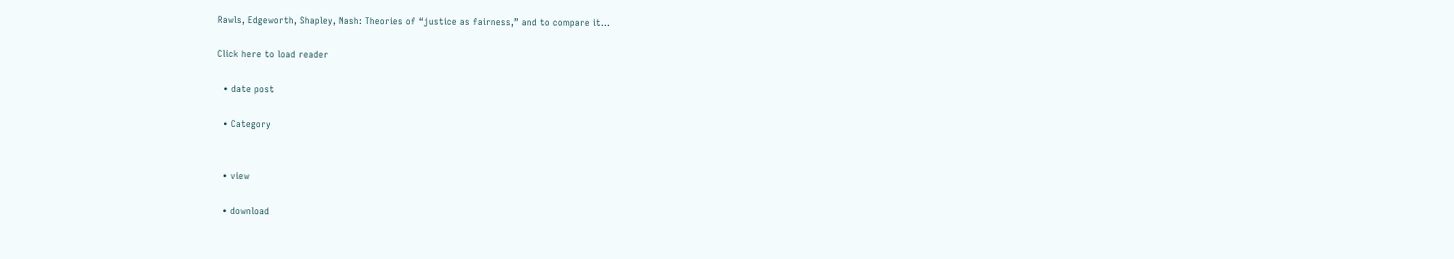Rawls, Edgeworth, Shapley, Nash: Theories of “justice as fairness,” and to compare it...

Click here to load reader

  • date post

  • Category


  • view

  • download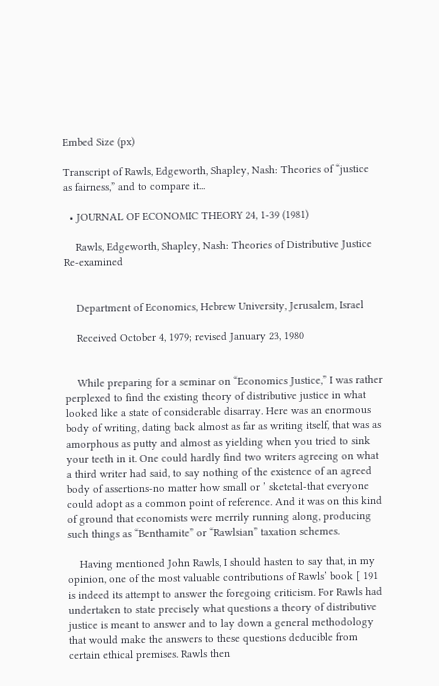Embed Size (px)

Transcript of Rawls, Edgeworth, Shapley, Nash: Theories of “justice as fairness,” and to compare it...

  • JOURNAL OF ECONOMIC THEORY 24, 1-39 (1981)

    Rawls, Edgeworth, Shapley, Nash: Theories of Distributive Justice Re-examined


    Department of Economics, Hebrew University, Jerusalem, Israel

    Received October 4, 1979; revised January 23, 1980


    While preparing for a seminar on “Economics Justice,” I was rather perplexed to find the existing theory of distributive justice in what looked like a state of considerable disarray. Here was an enormous body of writing, dating back almost as far as writing itself, that was as amorphous as putty and almost as yielding when you tried to sink your teeth in it. One could hardly find two writers agreeing on what a third writer had said, to say nothing of the existence of an agreed body of assertions-no matter how small or ’ sketetal-that everyone could adopt as a common point of reference. And it was on this kind of ground that economists were merrily running along, producing such things as “Benthamite” or “Rawlsian” taxation schemes.

    Having mentioned John Rawls, I should hasten to say that, in my opinion, one of the most valuable contributions of Rawls’ book [ 191 is indeed its attempt to answer the foregoing criticism. For Rawls had undertaken to state precisely what questions a theory of distributive justice is meant to answer and to lay down a general methodology that would make the answers to these questions deducible from certain ethical premises. Rawls then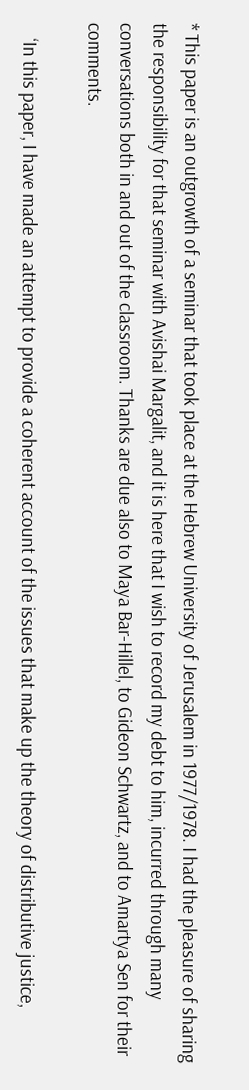* This paper is an outgrowth of a seminar that took place at the Hebrew University of Jerusalem in 1977/1978. I had the pleasure of sharing the responsibility for that seminar with Avishai Margalit, and it is here that I wish to record my debt to him, incurred through many conversations both in and out of the classroom. Thanks are due also to Maya Bar-Hillel, to Gideon Schwartz, and to Amartya Sen for their comments.

    ‘In this paper, I have made an attempt to provide a coherent account of the issues that make up the theory of distributive justice,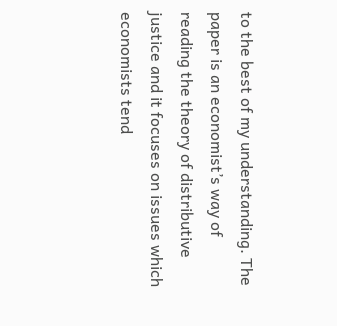to the best of my understanding. The paper is an economist’s way of reading the theory of distributive justice and it focuses on issues which economists tend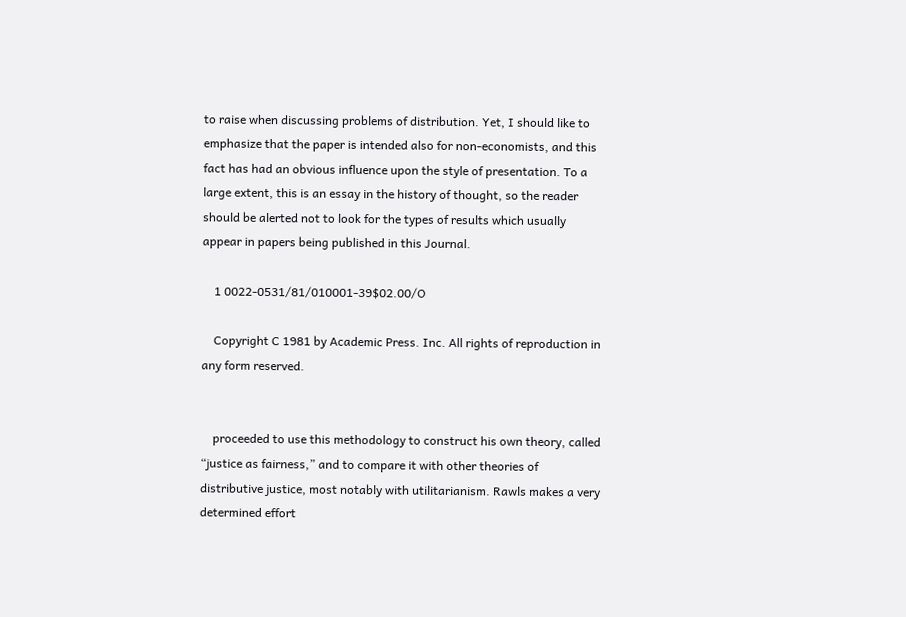to raise when discussing problems of distribution. Yet, I should like to emphasize that the paper is intended also for non-economists, and this fact has had an obvious influence upon the style of presentation. To a large extent, this is an essay in the history of thought, so the reader should be alerted not to look for the types of results which usually appear in papers being published in this Journal.

    1 0022-0531/81/010001-39$02.00/O

    Copyright C 1981 by Academic Press. Inc. All rights of reproduction in any form reserved.


    proceeded to use this methodology to construct his own theory, called “justice as fairness,” and to compare it with other theories of distributive justice, most notably with utilitarianism. Rawls makes a very determined effort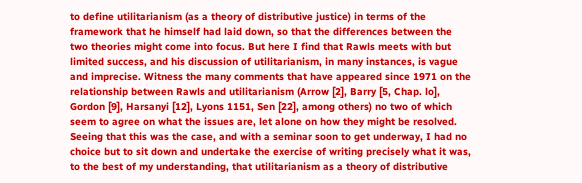to define utilitarianism (as a theory of distributive justice) in terms of the framework that he himself had laid down, so that the differences between the two theories might come into focus. But here I find that Rawls meets with but limited success, and his discussion of utilitarianism, in many instances, is vague and imprecise. Witness the many comments that have appeared since 1971 on the relationship between Rawls and utilitarianism (Arrow [2], Barry [5, Chap. lo], Gordon [9], Harsanyi [12], Lyons 1151, Sen [22], among others) no two of which seem to agree on what the issues are, let alone on how they might be resolved. Seeing that this was the case, and with a seminar soon to get underway, I had no choice but to sit down and undertake the exercise of writing precisely what it was, to the best of my understanding, that utilitarianism as a theory of distributive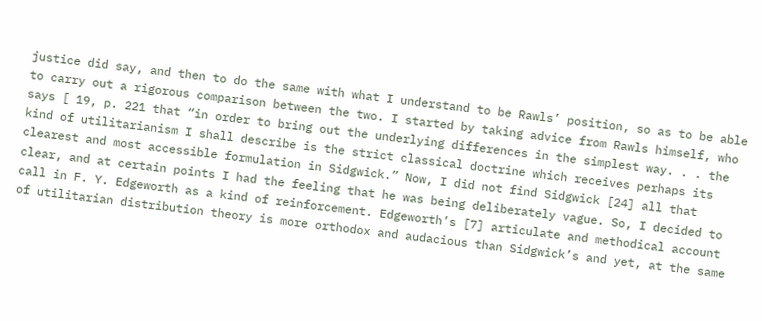justice did say, and then to do the same with what I understand to be Rawls’ position, so as to be able to carry out a rigorous comparison between the two. I started by taking advice from Rawls himself, who says [ 19, p. 221 that “in order to bring out the underlying differences in the simplest way. . . the kind of utilitarianism I shall describe is the strict classical doctrine which receives perhaps its clearest and most accessible formulation in Sidgwick.” Now, I did not find Sidgwick [24] all that clear, and at certain points I had the feeling that he was being deliberately vague. So, I decided to call in F. Y. Edgeworth as a kind of reinforcement. Edgeworth’s [7] articulate and methodical account of utilitarian distribution theory is more orthodox and audacious than Sidgwick’s and yet, at the same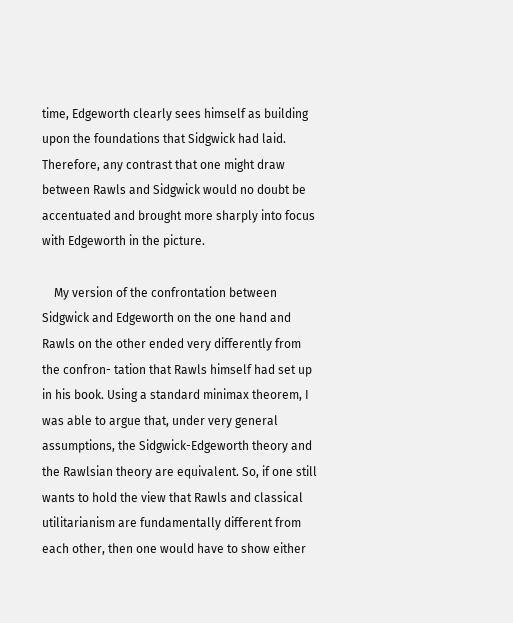time, Edgeworth clearly sees himself as building upon the foundations that Sidgwick had laid. Therefore, any contrast that one might draw between Rawls and Sidgwick would no doubt be accentuated and brought more sharply into focus with Edgeworth in the picture.

    My version of the confrontation between Sidgwick and Edgeworth on the one hand and Rawls on the other ended very differently from the confron- tation that Rawls himself had set up in his book. Using a standard minimax theorem, I was able to argue that, under very general assumptions, the Sidgwick-Edgeworth theory and the Rawlsian theory are equivalent. So, if one still wants to hold the view that Rawls and classical utilitarianism are fundamentally different from each other, then one would have to show either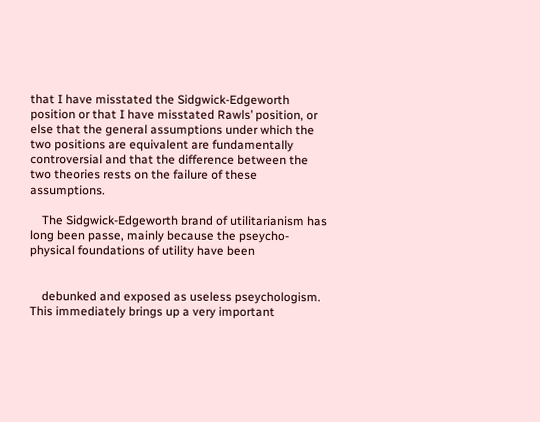that I have misstated the Sidgwick-Edgeworth position or that I have misstated Rawls’ position, or else that the general assumptions under which the two positions are equivalent are fundamentally controversial and that the difference between the two theories rests on the failure of these assumptions.

    The Sidgwick-Edgeworth brand of utilitarianism has long been passe, mainly because the pseycho-physical foundations of utility have been


    debunked and exposed as useless pseychologism. This immediately brings up a very important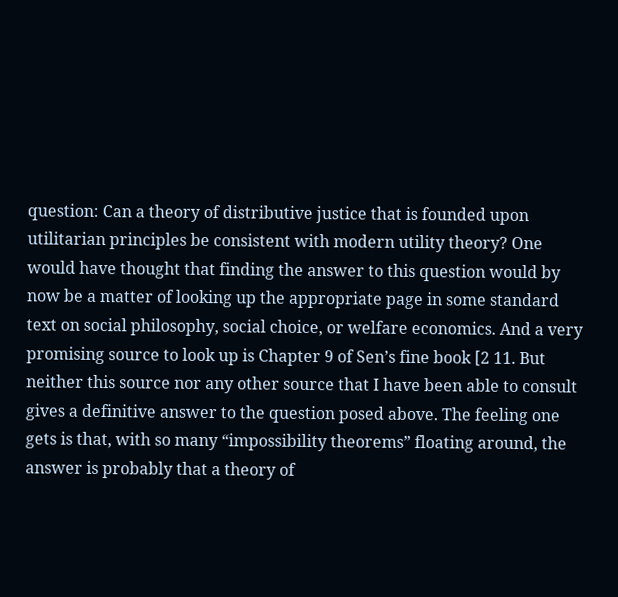question: Can a theory of distributive justice that is founded upon utilitarian principles be consistent with modern utility theory? One would have thought that finding the answer to this question would by now be a matter of looking up the appropriate page in some standard text on social philosophy, social choice, or welfare economics. And a very promising source to look up is Chapter 9 of Sen’s fine book [2 11. But neither this source nor any other source that I have been able to consult gives a definitive answer to the question posed above. The feeling one gets is that, with so many “impossibility theorems” floating around, the answer is probably that a theory of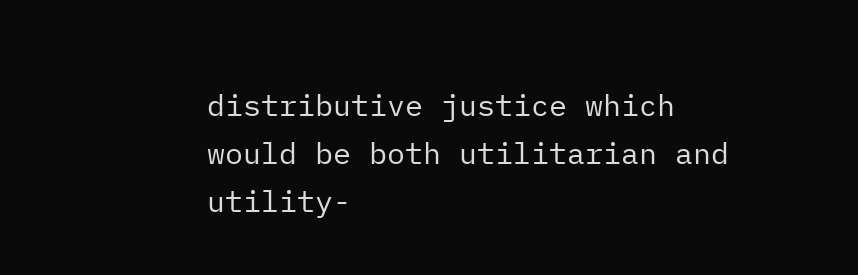distributive justice which would be both utilitarian and utility-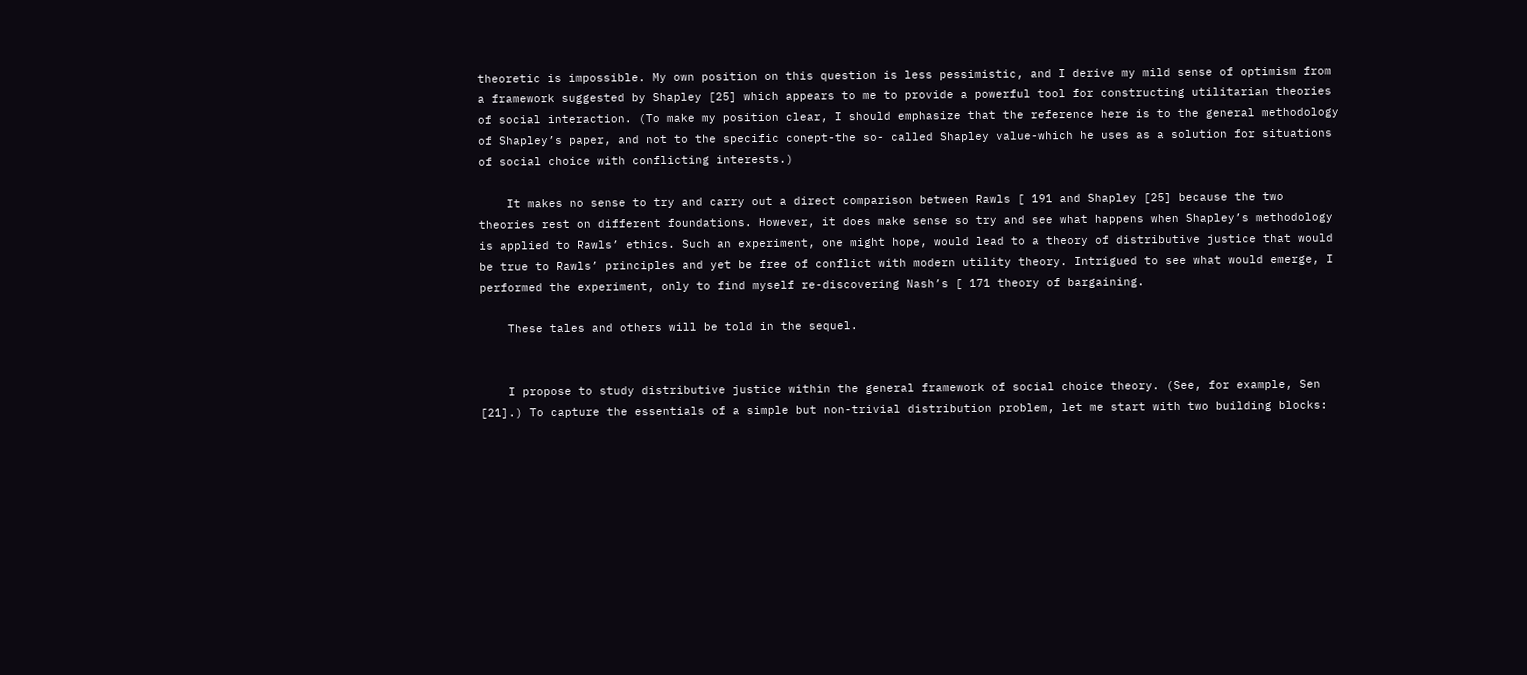theoretic is impossible. My own position on this question is less pessimistic, and I derive my mild sense of optimism from a framework suggested by Shapley [25] which appears to me to provide a powerful tool for constructing utilitarian theories of social interaction. (To make my position clear, I should emphasize that the reference here is to the general methodology of Shapley’s paper, and not to the specific conept-the so- called Shapley value-which he uses as a solution for situations of social choice with conflicting interests.)

    It makes no sense to try and carry out a direct comparison between Rawls [ 191 and Shapley [25] because the two theories rest on different foundations. However, it does make sense so try and see what happens when Shapley’s methodology is applied to Rawls’ ethics. Such an experiment, one might hope, would lead to a theory of distributive justice that would be true to Rawls’ principles and yet be free of conflict with modern utility theory. Intrigued to see what would emerge, I performed the experiment, only to find myself re-discovering Nash’s [ 171 theory of bargaining.

    These tales and others will be told in the sequel.


    I propose to study distributive justice within the general framework of social choice theory. (See, for example, Sen [21].) To capture the essentials of a simple but non-trivial distribution problem, let me start with two building blocks: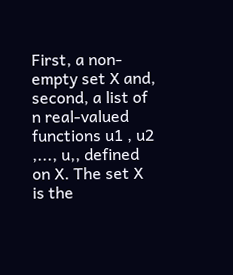First, a non-empty set X and, second, a list of n real-valued functions u1 , u2 ,..., u,, defined on X. The set X is the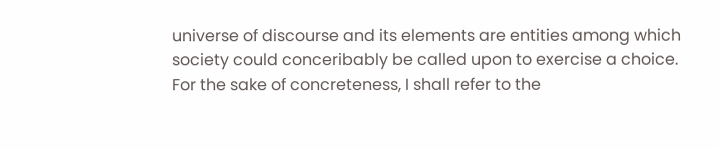universe of discourse and its elements are entities among which society could conceribably be called upon to exercise a choice. For the sake of concreteness, I shall refer to the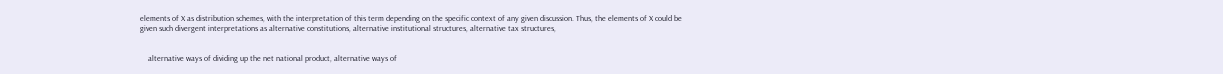elements of X as distribution schemes, with the interpretation of this term depending on the specific context of any given discussion. Thus, the elements of X could be given such divergent interpretations as alternative constitutions, alternative institutional structures, alternative tax structures,


    alternative ways of dividing up the net national product, alternative ways of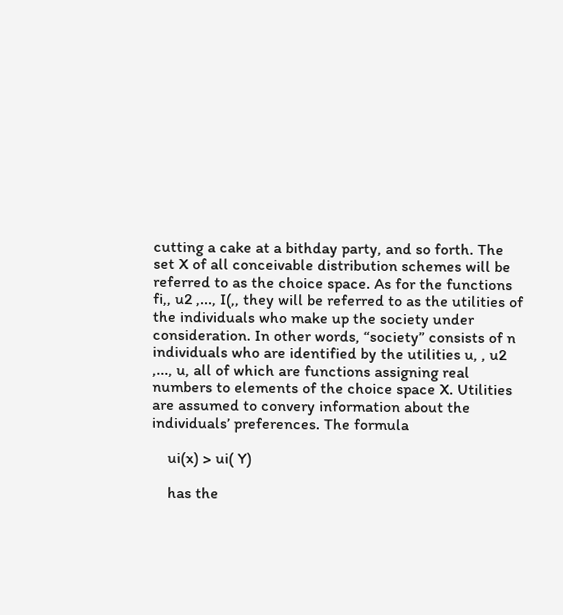cutting a cake at a bithday party, and so forth. The set X of all conceivable distribution schemes will be referred to as the choice space. As for the functions fi,, u2 ,..., I(,, they will be referred to as the utilities of the individuals who make up the society under consideration. In other words, “society” consists of n individuals who are identified by the utilities u, , u2 ,..., u, all of which are functions assigning real numbers to elements of the choice space X. Utilities are assumed to convery information about the individuals’ preferences. The formula

    ui(x) > ui( Y)

    has the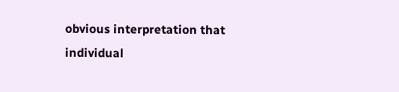obvious interpretation that individual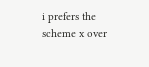i prefers the scheme x over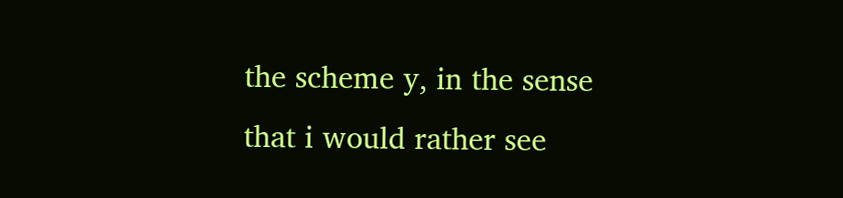the scheme y, in the sense that i would rather see